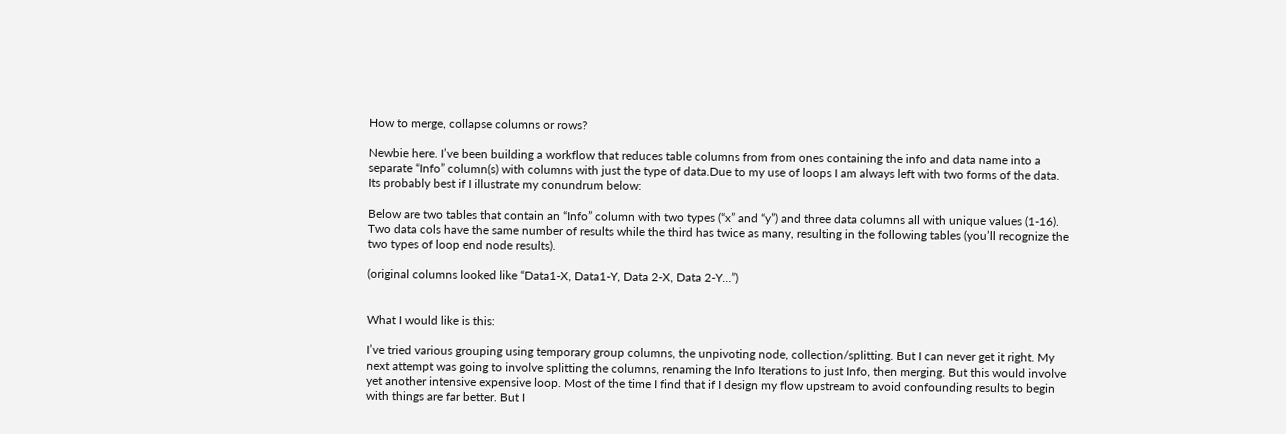How to merge, collapse columns or rows?

Newbie here. I’ve been building a workflow that reduces table columns from from ones containing the info and data name into a separate “Info” column(s) with columns with just the type of data.Due to my use of loops I am always left with two forms of the data. Its probably best if I illustrate my conundrum below:

Below are two tables that contain an “Info” column with two types (“x” and “y”) and three data columns all with unique values (1-16). Two data cols have the same number of results while the third has twice as many, resulting in the following tables (you’ll recognize the two types of loop end node results).

(original columns looked like “Data1-X, Data1-Y, Data 2-X, Data 2-Y…”)


What I would like is this:

I’ve tried various grouping using temporary group columns, the unpivoting node, collection/splitting. But I can never get it right. My next attempt was going to involve splitting the columns, renaming the Info Iterations to just Info, then merging. But this would involve yet another intensive expensive loop. Most of the time I find that if I design my flow upstream to avoid confounding results to begin with things are far better. But I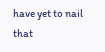have yet to nail that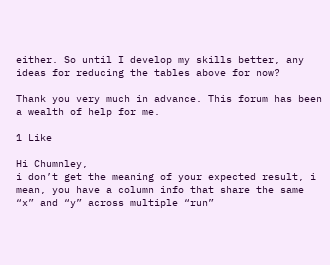either. So until I develop my skills better, any ideas for reducing the tables above for now?

Thank you very much in advance. This forum has been a wealth of help for me.

1 Like

Hi Chumnley,
i don’t get the meaning of your expected result, i mean, you have a column info that share the same “x” and “y” across multiple “run”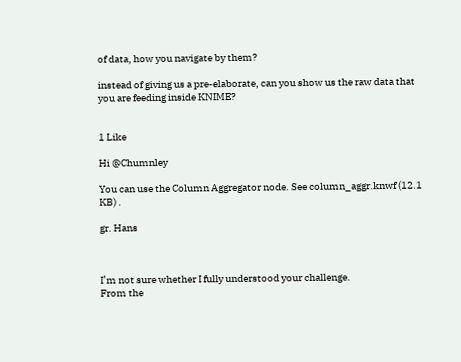of data, how you navigate by them?

instead of giving us a pre-elaborate, can you show us the raw data that you are feeding inside KNIME?


1 Like

Hi @Chumnley

You can use the Column Aggregator node. See column_aggr.knwf (12.1 KB) .

gr. Hans



I’m not sure whether I fully understood your challenge.
From the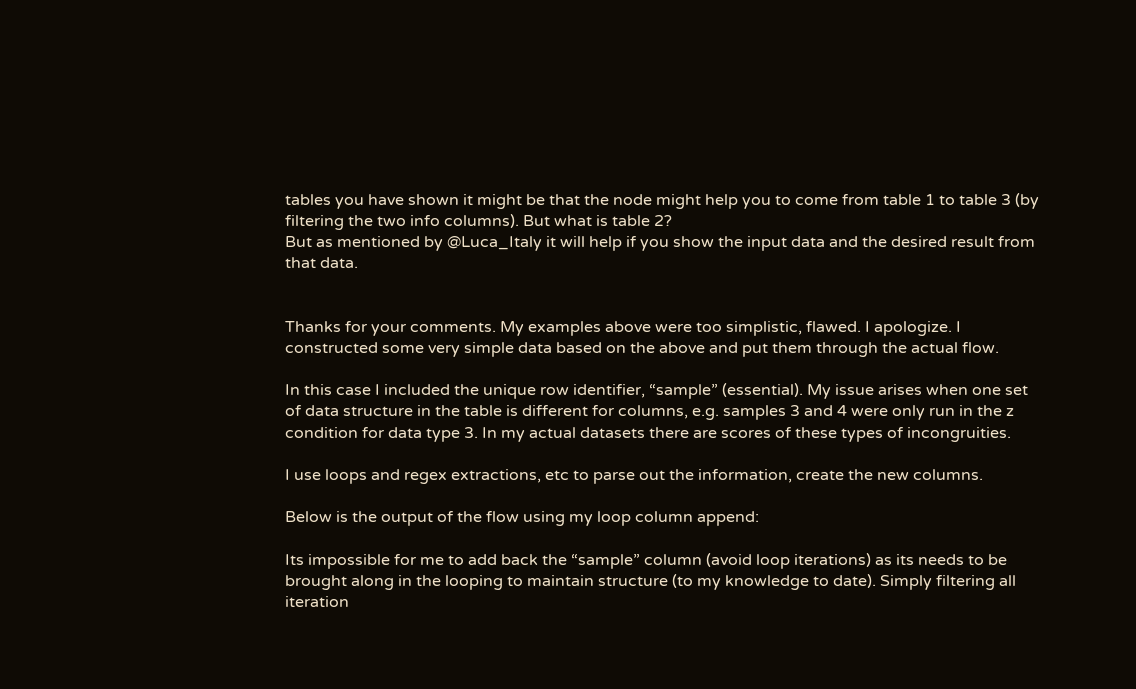tables you have shown it might be that the node might help you to come from table 1 to table 3 (by filtering the two info columns). But what is table 2?
But as mentioned by @Luca_Italy it will help if you show the input data and the desired result from that data.


Thanks for your comments. My examples above were too simplistic, flawed. I apologize. I constructed some very simple data based on the above and put them through the actual flow.

In this case I included the unique row identifier, “sample” (essential). My issue arises when one set of data structure in the table is different for columns, e.g. samples 3 and 4 were only run in the z condition for data type 3. In my actual datasets there are scores of these types of incongruities.

I use loops and regex extractions, etc to parse out the information, create the new columns.

Below is the output of the flow using my loop column append:

Its impossible for me to add back the “sample” column (avoid loop iterations) as its needs to be brought along in the looping to maintain structure (to my knowledge to date). Simply filtering all iteration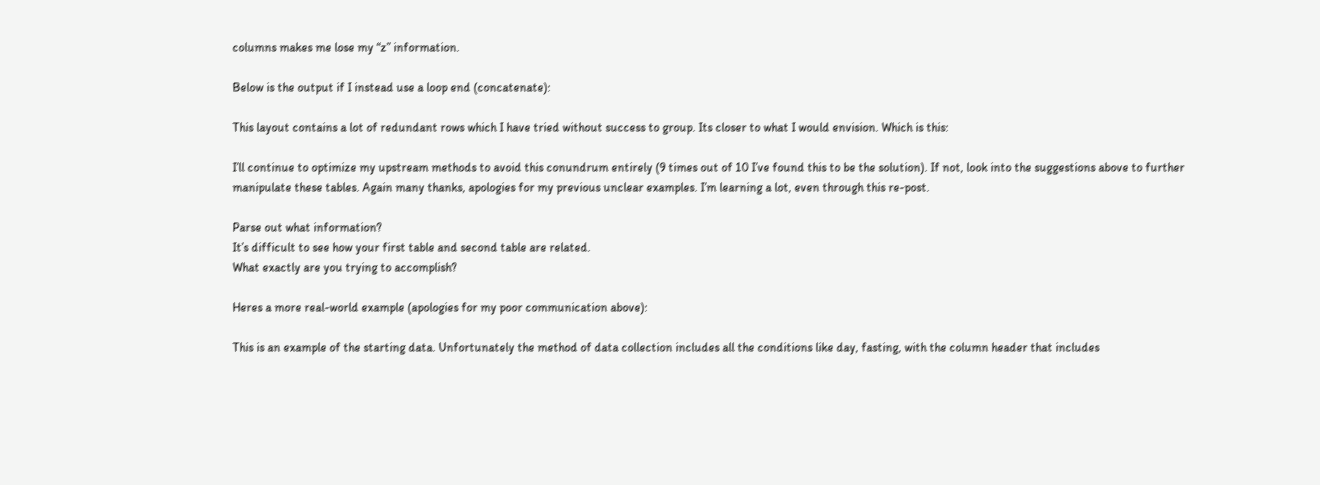columns makes me lose my “z” information.

Below is the output if I instead use a loop end (concatenate):

This layout contains a lot of redundant rows which I have tried without success to group. Its closer to what I would envision. Which is this:

I’ll continue to optimize my upstream methods to avoid this conundrum entirely (9 times out of 10 I’ve found this to be the solution). If not, look into the suggestions above to further manipulate these tables. Again many thanks, apologies for my previous unclear examples. I’m learning a lot, even through this re-post.

Parse out what information?
It’s difficult to see how your first table and second table are related.
What exactly are you trying to accomplish?

Heres a more real-world example (apologies for my poor communication above):

This is an example of the starting data. Unfortunately the method of data collection includes all the conditions like day, fasting, with the column header that includes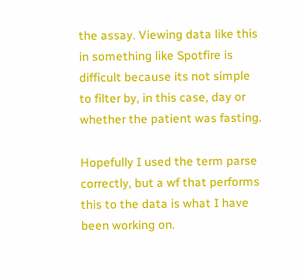the assay. Viewing data like this in something like Spotfire is difficult because its not simple to filter by, in this case, day or whether the patient was fasting.

Hopefully I used the term parse correctly, but a wf that performs this to the data is what I have been working on.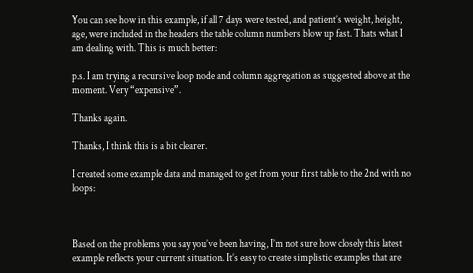You can see how in this example, if all 7 days were tested, and patient’s weight, height, age, were included in the headers the table column numbers blow up fast. Thats what I am dealing with. This is much better:

p.s. I am trying a recursive loop node and column aggregation as suggested above at the moment. Very “expensive”.

Thanks again.

Thanks, I think this is a bit clearer.

I created some example data and managed to get from your first table to the 2nd with no loops:



Based on the problems you say you’ve been having, I’m not sure how closely this latest example reflects your current situation. It’s easy to create simplistic examples that are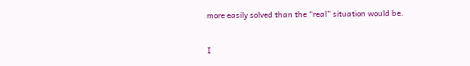more easily solved than the “real” situation would be.


I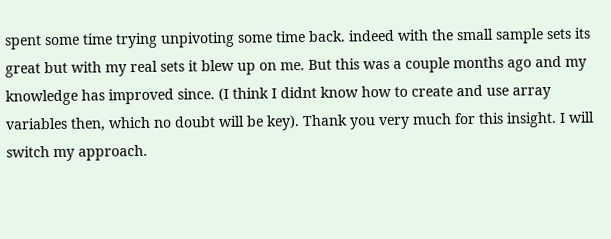spent some time trying unpivoting some time back. indeed with the small sample sets its great but with my real sets it blew up on me. But this was a couple months ago and my knowledge has improved since. (I think I didnt know how to create and use array variables then, which no doubt will be key). Thank you very much for this insight. I will switch my approach.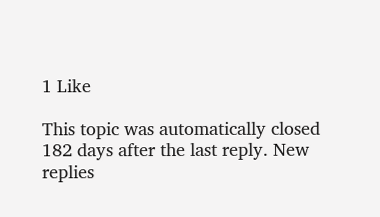1 Like

This topic was automatically closed 182 days after the last reply. New replies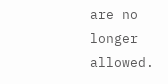are no longer allowed.